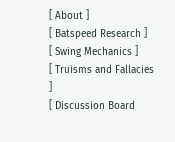[ About ]
[ Batspeed Research ]
[ Swing Mechanics ]
[ Truisms and Fallacies ]
[ Discussion Board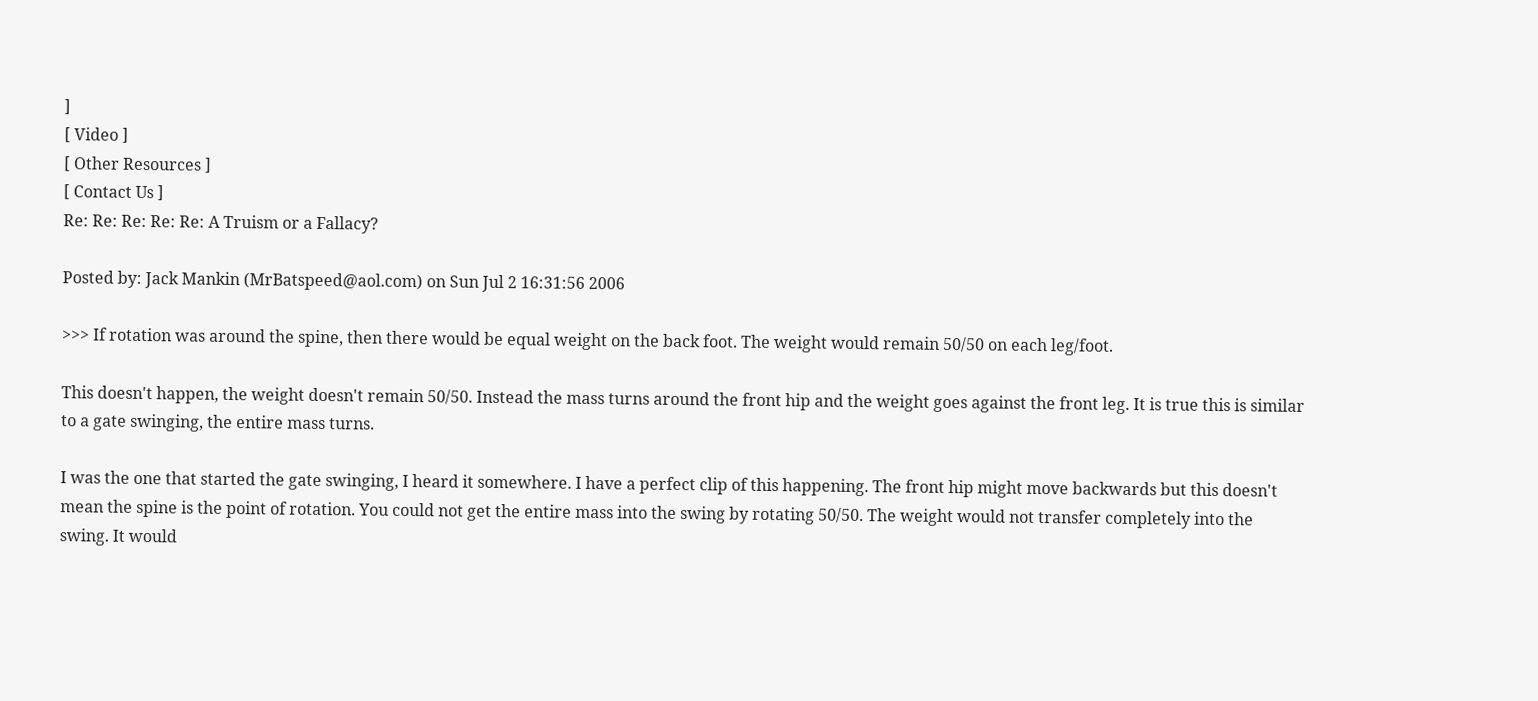]
[ Video ]
[ Other Resources ]
[ Contact Us ]
Re: Re: Re: Re: Re: A Truism or a Fallacy?

Posted by: Jack Mankin (MrBatspeed@aol.com) on Sun Jul 2 16:31:56 2006

>>> If rotation was around the spine, then there would be equal weight on the back foot. The weight would remain 50/50 on each leg/foot.

This doesn't happen, the weight doesn't remain 50/50. Instead the mass turns around the front hip and the weight goes against the front leg. It is true this is similar to a gate swinging, the entire mass turns.

I was the one that started the gate swinging, I heard it somewhere. I have a perfect clip of this happening. The front hip might move backwards but this doesn't mean the spine is the point of rotation. You could not get the entire mass into the swing by rotating 50/50. The weight would not transfer completely into the swing. It would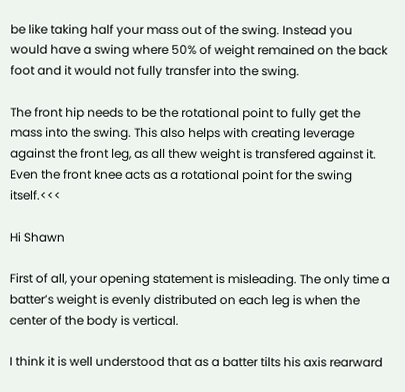be like taking half your mass out of the swing. Instead you would have a swing where 50% of weight remained on the back foot and it would not fully transfer into the swing.

The front hip needs to be the rotational point to fully get the mass into the swing. This also helps with creating leverage against the front leg, as all thew weight is transfered against it. Even the front knee acts as a rotational point for the swing itself.<<<

Hi Shawn

First of all, your opening statement is misleading. The only time a batter’s weight is evenly distributed on each leg is when the center of the body is vertical.

I think it is well understood that as a batter tilts his axis rearward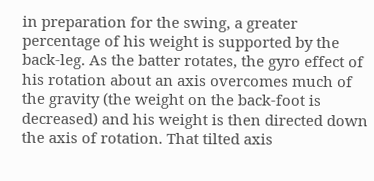in preparation for the swing, a greater percentage of his weight is supported by the back-leg. As the batter rotates, the gyro effect of his rotation about an axis overcomes much of the gravity (the weight on the back-foot is decreased) and his weight is then directed down the axis of rotation. That tilted axis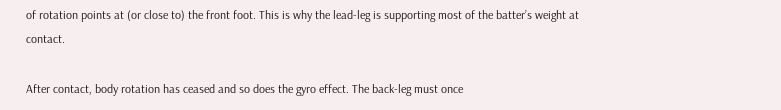of rotation points at (or close to) the front foot. This is why the lead-leg is supporting most of the batter’s weight at contact.

After contact, body rotation has ceased and so does the gyro effect. The back-leg must once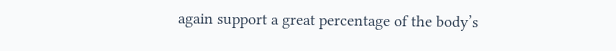again support a great percentage of the body’s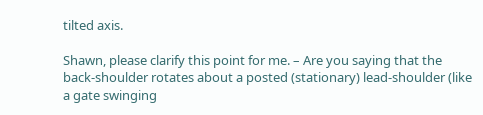tilted axis.

Shawn, please clarify this point for me. – Are you saying that the back-shoulder rotates about a posted (stationary) lead-shoulder (like a gate swinging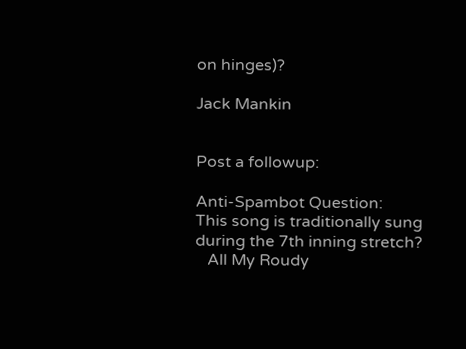on hinges)?

Jack Mankin


Post a followup:

Anti-Spambot Question:
This song is traditionally sung during the 7th inning stretch?
   All My Roudy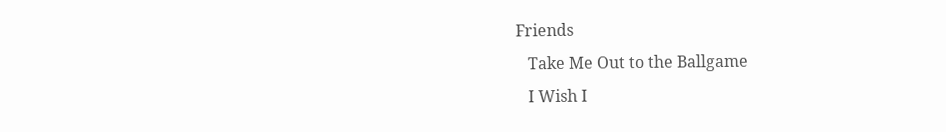Friends
   Take Me Out to the Ballgame
   I Wish I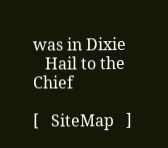was in Dixie
   Hail to the Chief

[   SiteMap   ]